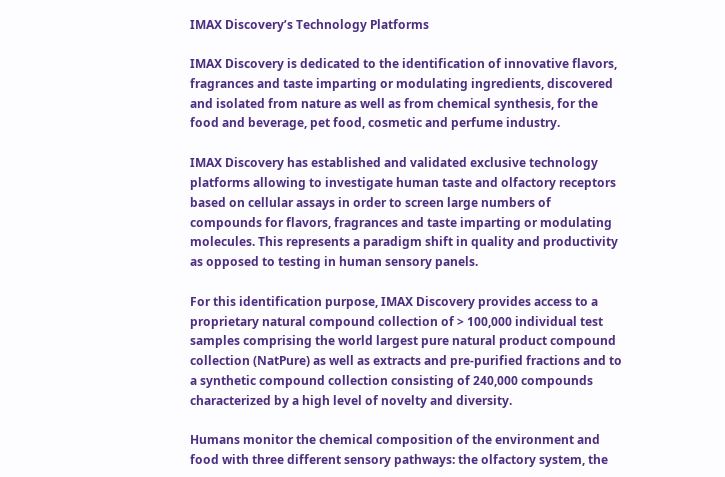IMAX Discovery’s Technology Platforms

IMAX Discovery is dedicated to the identification of innovative flavors, fragrances and taste imparting or modulating ingredients, discovered and isolated from nature as well as from chemical synthesis, for the food and beverage, pet food, cosmetic and perfume industry.

IMAX Discovery has established and validated exclusive technology platforms allowing to investigate human taste and olfactory receptors based on cellular assays in order to screen large numbers of compounds for flavors, fragrances and taste imparting or modulating molecules. This represents a paradigm shift in quality and productivity as opposed to testing in human sensory panels.

For this identification purpose, IMAX Discovery provides access to a proprietary natural compound collection of > 100,000 individual test samples comprising the world largest pure natural product compound collection (NatPure) as well as extracts and pre-purified fractions and to a synthetic compound collection consisting of 240,000 compounds characterized by a high level of novelty and diversity.

Humans monitor the chemical composition of the environment and food with three different sensory pathways: the olfactory system, the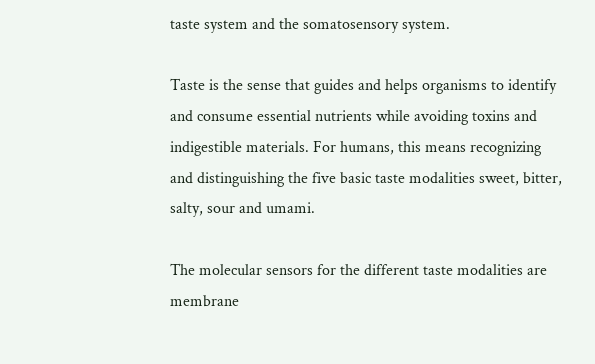taste system and the somatosensory system.

Taste is the sense that guides and helps organisms to identify and consume essential nutrients while avoiding toxins and indigestible materials. For humans, this means recognizing and distinguishing the five basic taste modalities sweet, bitter, salty, sour and umami.

The molecular sensors for the different taste modalities are membrane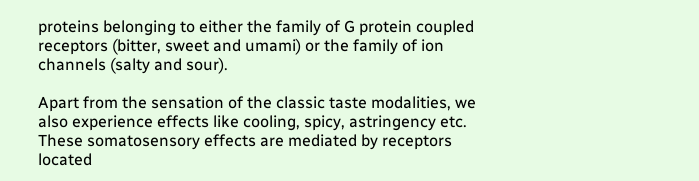proteins belonging to either the family of G protein coupled receptors (bitter, sweet and umami) or the family of ion channels (salty and sour).

Apart from the sensation of the classic taste modalities, we also experience effects like cooling, spicy, astringency etc. These somatosensory effects are mediated by receptors located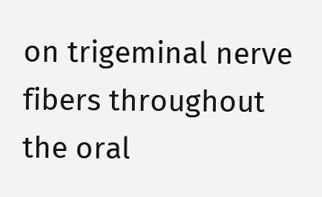on trigeminal nerve fibers throughout the oral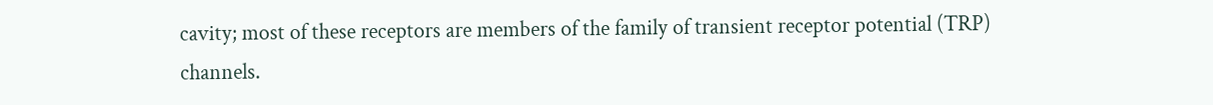cavity; most of these receptors are members of the family of transient receptor potential (TRP) channels.